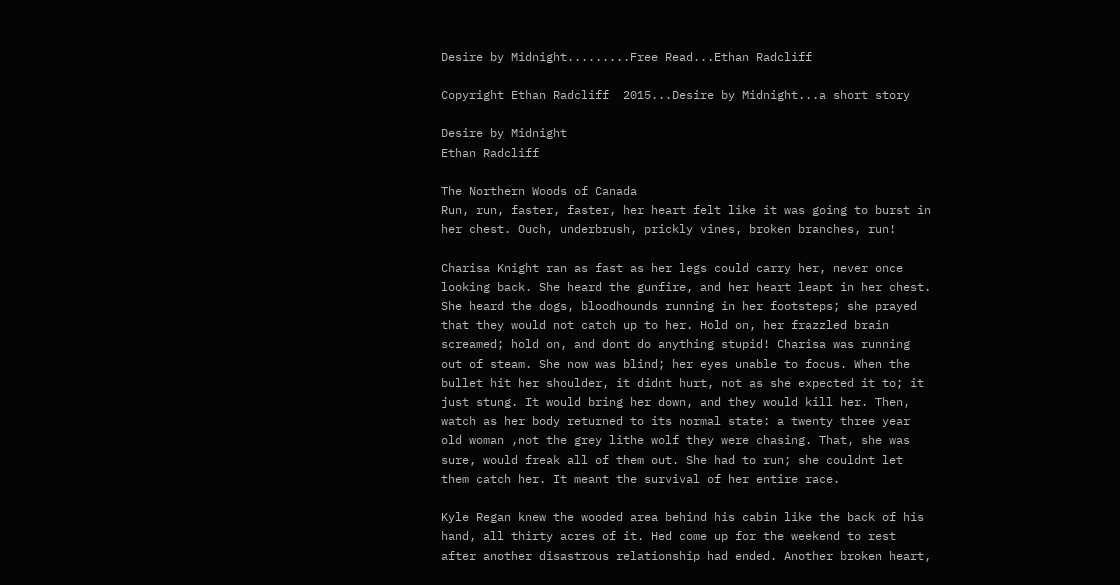Desire by Midnight.........Free Read...Ethan Radcliff

Copyright Ethan Radcliff  2015...Desire by Midnight...a short story

Desire by Midnight
Ethan Radcliff

The Northern Woods of Canada
Run, run, faster, faster, her heart felt like it was going to burst in her chest. Ouch, underbrush, prickly vines, broken branches, run!

Charisa Knight ran as fast as her legs could carry her, never once looking back. She heard the gunfire, and her heart leapt in her chest. She heard the dogs, bloodhounds running in her footsteps; she prayed that they would not catch up to her. Hold on, her frazzled brain screamed; hold on, and dont do anything stupid! Charisa was running out of steam. She now was blind; her eyes unable to focus. When the bullet hit her shoulder, it didnt hurt, not as she expected it to; it just stung. It would bring her down, and they would kill her. Then, watch as her body returned to its normal state: a twenty three year old woman ,not the grey lithe wolf they were chasing. That, she was sure, would freak all of them out. She had to run; she couldnt let them catch her. It meant the survival of her entire race.

Kyle Regan knew the wooded area behind his cabin like the back of his hand, all thirty acres of it. Hed come up for the weekend to rest after another disastrous relationship had ended. Another broken heart,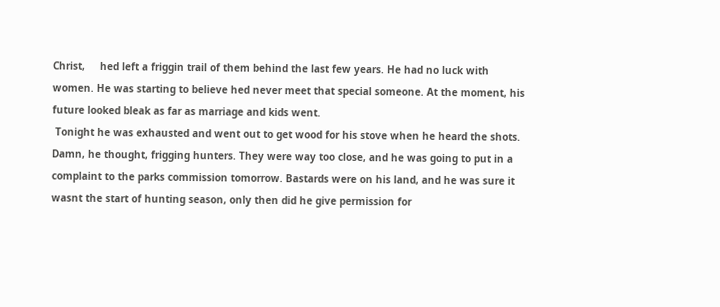Christ,     hed left a friggin trail of them behind the last few years. He had no luck with women. He was starting to believe hed never meet that special someone. At the moment, his future looked bleak as far as marriage and kids went.
 Tonight he was exhausted and went out to get wood for his stove when he heard the shots. Damn, he thought, frigging hunters. They were way too close, and he was going to put in a complaint to the parks commission tomorrow. Bastards were on his land, and he was sure it wasnt the start of hunting season, only then did he give permission for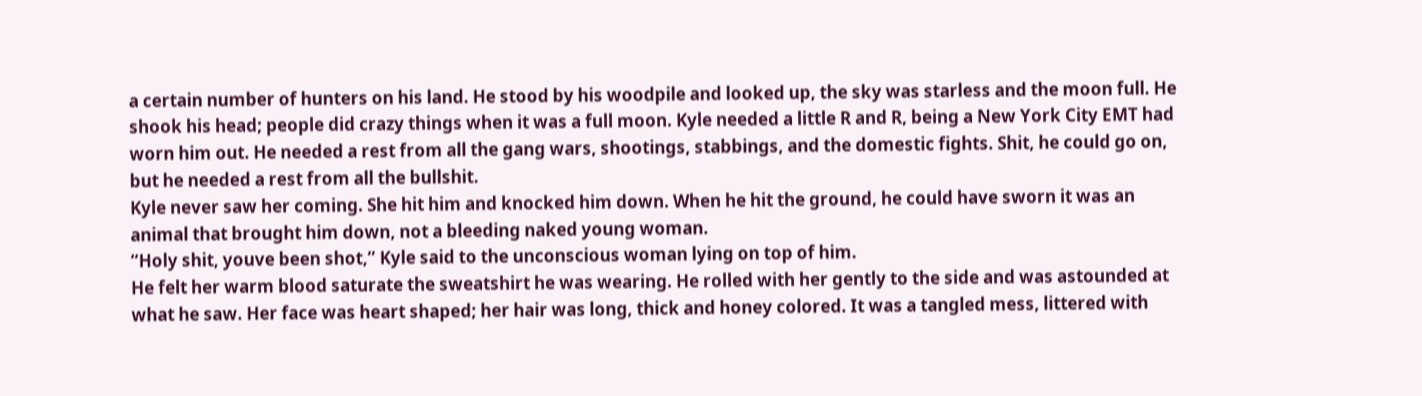a certain number of hunters on his land. He stood by his woodpile and looked up, the sky was starless and the moon full. He shook his head; people did crazy things when it was a full moon. Kyle needed a little R and R, being a New York City EMT had worn him out. He needed a rest from all the gang wars, shootings, stabbings, and the domestic fights. Shit, he could go on, but he needed a rest from all the bullshit.
Kyle never saw her coming. She hit him and knocked him down. When he hit the ground, he could have sworn it was an animal that brought him down, not a bleeding naked young woman.
“Holy shit, youve been shot,” Kyle said to the unconscious woman lying on top of him.
He felt her warm blood saturate the sweatshirt he was wearing. He rolled with her gently to the side and was astounded at what he saw. Her face was heart shaped; her hair was long, thick and honey colored. It was a tangled mess, littered with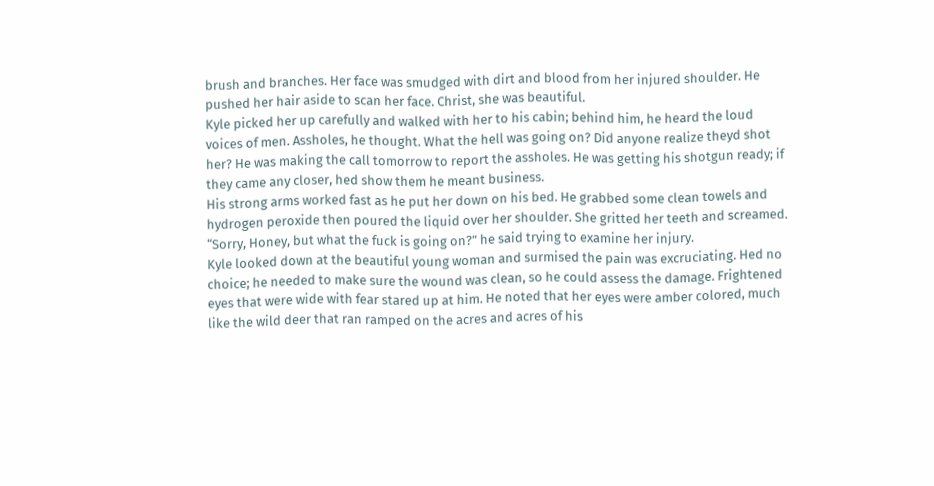brush and branches. Her face was smudged with dirt and blood from her injured shoulder. He pushed her hair aside to scan her face. Christ, she was beautiful.
Kyle picked her up carefully and walked with her to his cabin; behind him, he heard the loud voices of men. Assholes, he thought. What the hell was going on? Did anyone realize theyd shot her? He was making the call tomorrow to report the assholes. He was getting his shotgun ready; if they came any closer, hed show them he meant business.
His strong arms worked fast as he put her down on his bed. He grabbed some clean towels and hydrogen peroxide then poured the liquid over her shoulder. She gritted her teeth and screamed.
“Sorry, Honey, but what the fuck is going on?” he said trying to examine her injury.
Kyle looked down at the beautiful young woman and surmised the pain was excruciating. Hed no choice; he needed to make sure the wound was clean, so he could assess the damage. Frightened eyes that were wide with fear stared up at him. He noted that her eyes were amber colored, much like the wild deer that ran ramped on the acres and acres of his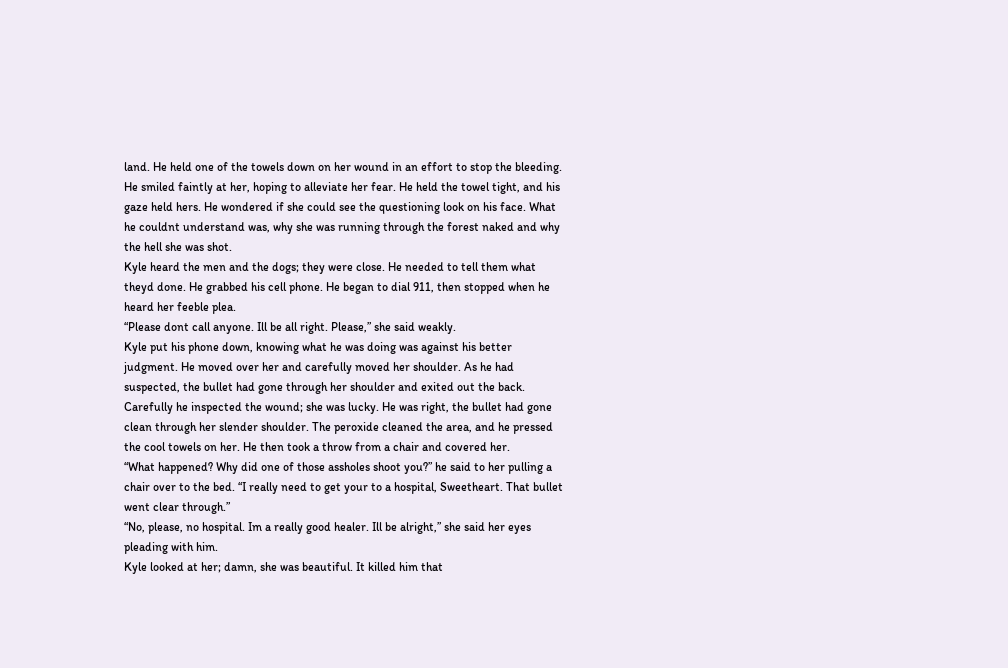land. He held one of the towels down on her wound in an effort to stop the bleeding. He smiled faintly at her, hoping to alleviate her fear. He held the towel tight, and his gaze held hers. He wondered if she could see the questioning look on his face. What he couldnt understand was, why she was running through the forest naked and why the hell she was shot.
Kyle heard the men and the dogs; they were close. He needed to tell them what theyd done. He grabbed his cell phone. He began to dial 911, then stopped when he heard her feeble plea.
“Please dont call anyone. Ill be all right. Please,” she said weakly.
Kyle put his phone down, knowing what he was doing was against his better judgment. He moved over her and carefully moved her shoulder. As he had suspected, the bullet had gone through her shoulder and exited out the back. Carefully he inspected the wound; she was lucky. He was right, the bullet had gone clean through her slender shoulder. The peroxide cleaned the area, and he pressed the cool towels on her. He then took a throw from a chair and covered her.
“What happened? Why did one of those assholes shoot you?” he said to her pulling a chair over to the bed. “I really need to get your to a hospital, Sweetheart. That bullet went clear through.”
“No, please, no hospital. Im a really good healer. Ill be alright,” she said her eyes pleading with him.
Kyle looked at her; damn, she was beautiful. It killed him that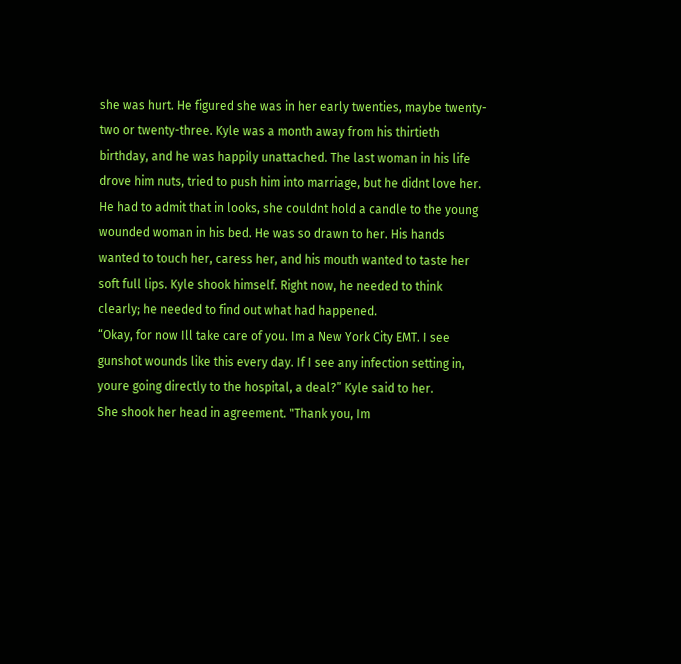she was hurt. He figured she was in her early twenties, maybe twenty-two or twenty-three. Kyle was a month away from his thirtieth birthday, and he was happily unattached. The last woman in his life drove him nuts, tried to push him into marriage, but he didnt love her. He had to admit that in looks, she couldnt hold a candle to the young wounded woman in his bed. He was so drawn to her. His hands wanted to touch her, caress her, and his mouth wanted to taste her soft full lips. Kyle shook himself. Right now, he needed to think clearly; he needed to find out what had happened.
“Okay, for now Ill take care of you. Im a New York City EMT. I see gunshot wounds like this every day. If I see any infection setting in, youre going directly to the hospital, a deal?” Kyle said to her.
She shook her head in agreement. "Thank you, Im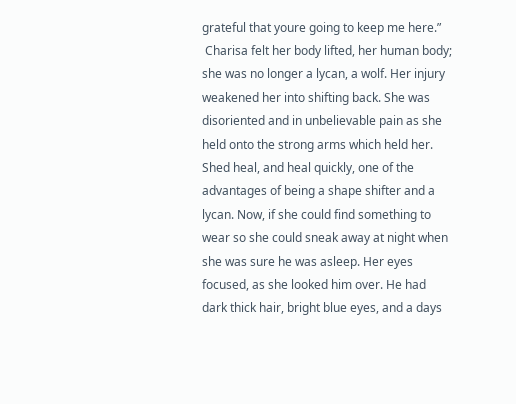grateful that youre going to keep me here.”
 Charisa felt her body lifted, her human body; she was no longer a lycan, a wolf. Her injury weakened her into shifting back. She was disoriented and in unbelievable pain as she held onto the strong arms which held her.
Shed heal, and heal quickly, one of the advantages of being a shape shifter and a lycan. Now, if she could find something to wear so she could sneak away at night when she was sure he was asleep. Her eyes focused, as she looked him over. He had dark thick hair, bright blue eyes, and a days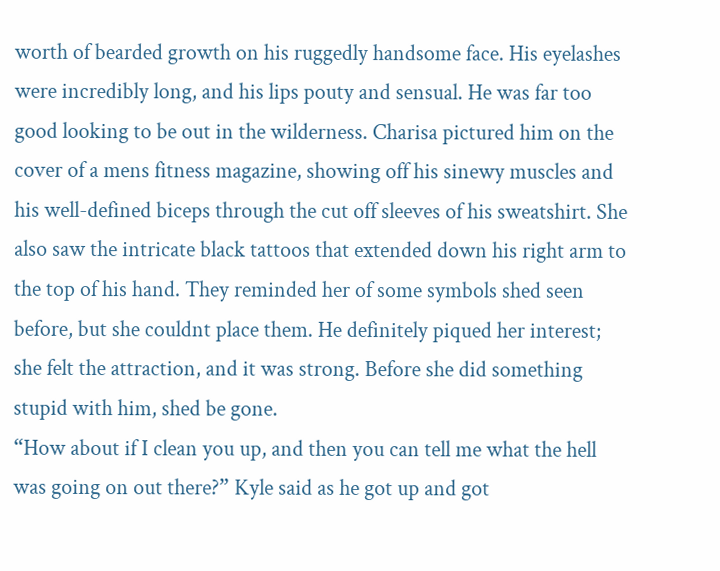worth of bearded growth on his ruggedly handsome face. His eyelashes were incredibly long, and his lips pouty and sensual. He was far too good looking to be out in the wilderness. Charisa pictured him on the cover of a mens fitness magazine, showing off his sinewy muscles and his well-defined biceps through the cut off sleeves of his sweatshirt. She also saw the intricate black tattoos that extended down his right arm to the top of his hand. They reminded her of some symbols shed seen before, but she couldnt place them. He definitely piqued her interest; she felt the attraction, and it was strong. Before she did something stupid with him, shed be gone.
“How about if I clean you up, and then you can tell me what the hell was going on out there?” Kyle said as he got up and got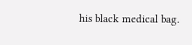his black medical bag.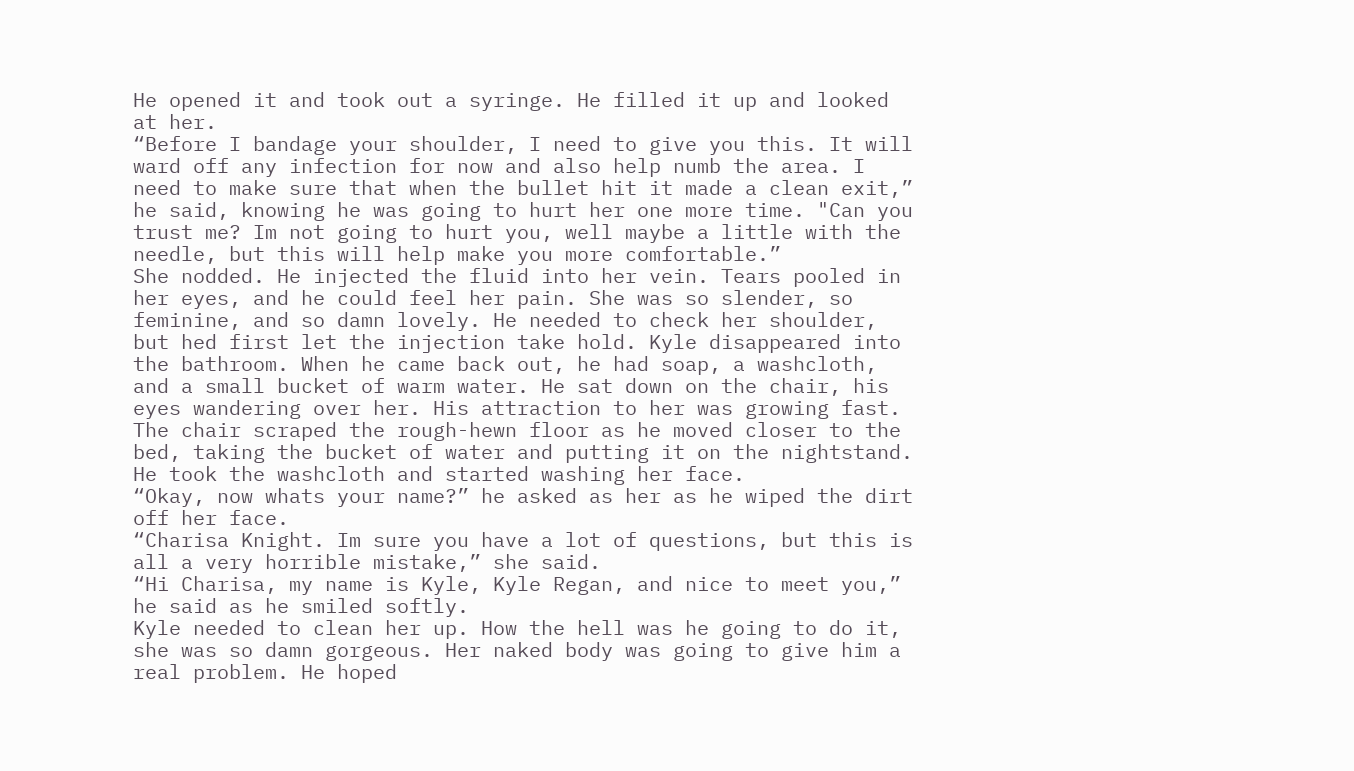He opened it and took out a syringe. He filled it up and looked at her.
“Before I bandage your shoulder, I need to give you this. It will ward off any infection for now and also help numb the area. I need to make sure that when the bullet hit it made a clean exit,” he said, knowing he was going to hurt her one more time. "Can you trust me? Im not going to hurt you, well maybe a little with the needle, but this will help make you more comfortable.”
She nodded. He injected the fluid into her vein. Tears pooled in her eyes, and he could feel her pain. She was so slender, so feminine, and so damn lovely. He needed to check her shoulder, but hed first let the injection take hold. Kyle disappeared into the bathroom. When he came back out, he had soap, a washcloth, and a small bucket of warm water. He sat down on the chair, his eyes wandering over her. His attraction to her was growing fast. The chair scraped the rough-hewn floor as he moved closer to the bed, taking the bucket of water and putting it on the nightstand. He took the washcloth and started washing her face.
“Okay, now whats your name?” he asked as her as he wiped the dirt off her face.
“Charisa Knight. Im sure you have a lot of questions, but this is all a very horrible mistake,” she said.
“Hi Charisa, my name is Kyle, Kyle Regan, and nice to meet you,” he said as he smiled softly.
Kyle needed to clean her up. How the hell was he going to do it, she was so damn gorgeous. Her naked body was going to give him a real problem. He hoped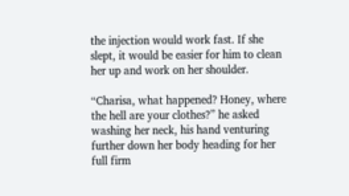the injection would work fast. If she slept, it would be easier for him to clean her up and work on her shoulder.

“Charisa, what happened? Honey, where the hell are your clothes?” he asked washing her neck, his hand venturing further down her body heading for her full firm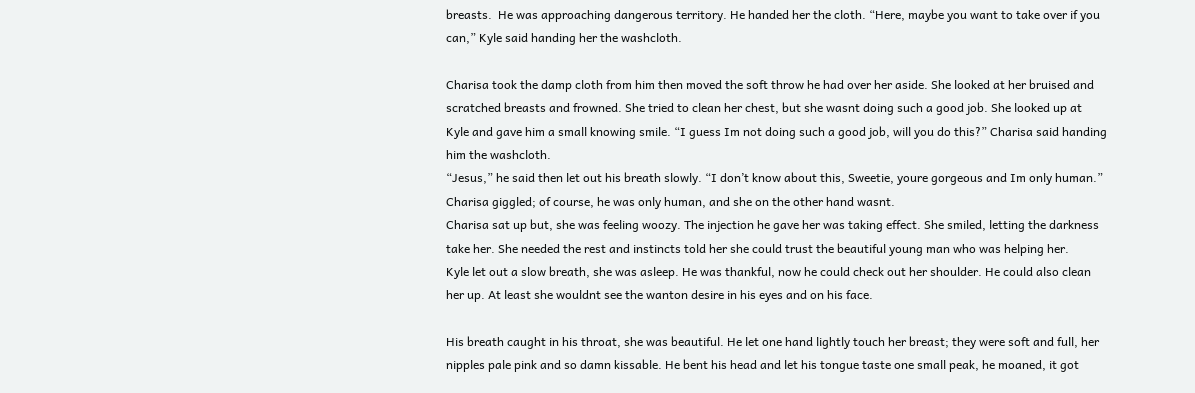breasts.  He was approaching dangerous territory. He handed her the cloth. “Here, maybe you want to take over if you can,” Kyle said handing her the washcloth.

Charisa took the damp cloth from him then moved the soft throw he had over her aside. She looked at her bruised and scratched breasts and frowned. She tried to clean her chest, but she wasnt doing such a good job. She looked up at Kyle and gave him a small knowing smile. “I guess Im not doing such a good job, will you do this?” Charisa said handing him the washcloth.
“Jesus,” he said then let out his breath slowly. “I don’t know about this, Sweetie, youre gorgeous and Im only human.” Charisa giggled; of course, he was only human, and she on the other hand wasnt.
Charisa sat up but, she was feeling woozy. The injection he gave her was taking effect. She smiled, letting the darkness take her. She needed the rest and instincts told her she could trust the beautiful young man who was helping her.
Kyle let out a slow breath, she was asleep. He was thankful, now he could check out her shoulder. He could also clean her up. At least she wouldnt see the wanton desire in his eyes and on his face.

His breath caught in his throat, she was beautiful. He let one hand lightly touch her breast; they were soft and full, her nipples pale pink and so damn kissable. He bent his head and let his tongue taste one small peak, he moaned, it got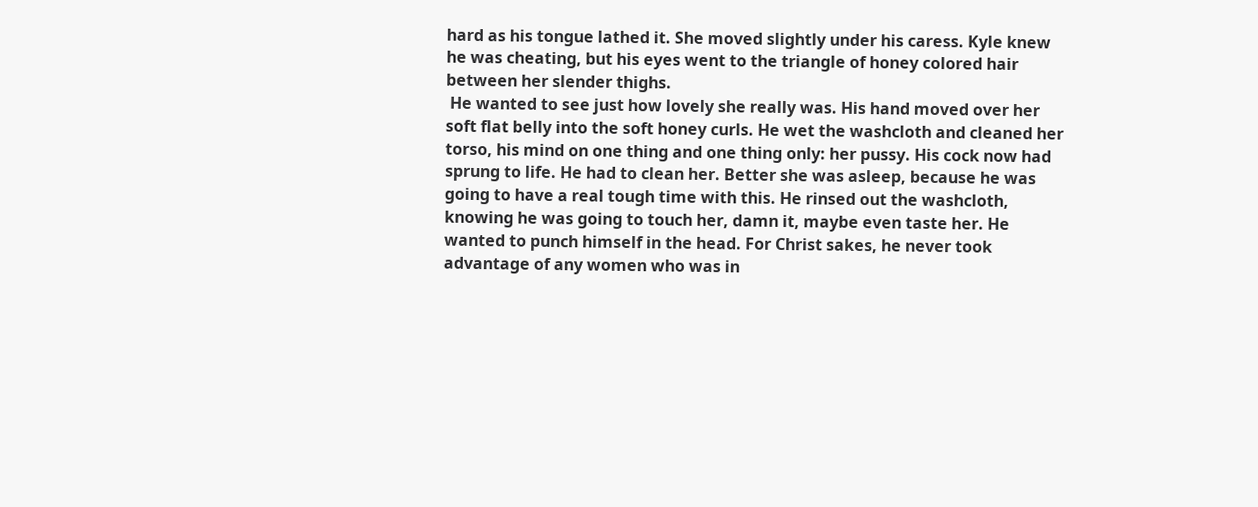hard as his tongue lathed it. She moved slightly under his caress. Kyle knew he was cheating, but his eyes went to the triangle of honey colored hair between her slender thighs.
 He wanted to see just how lovely she really was. His hand moved over her soft flat belly into the soft honey curls. He wet the washcloth and cleaned her torso, his mind on one thing and one thing only: her pussy. His cock now had sprung to life. He had to clean her. Better she was asleep, because he was going to have a real tough time with this. He rinsed out the washcloth, knowing he was going to touch her, damn it, maybe even taste her. He wanted to punch himself in the head. For Christ sakes, he never took advantage of any women who was in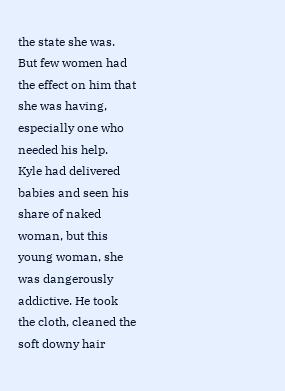the state she was. But few women had the effect on him that she was having, especially one who needed his help.
Kyle had delivered babies and seen his share of naked woman, but this young woman, she was dangerously addictive. He took the cloth, cleaned the soft downy hair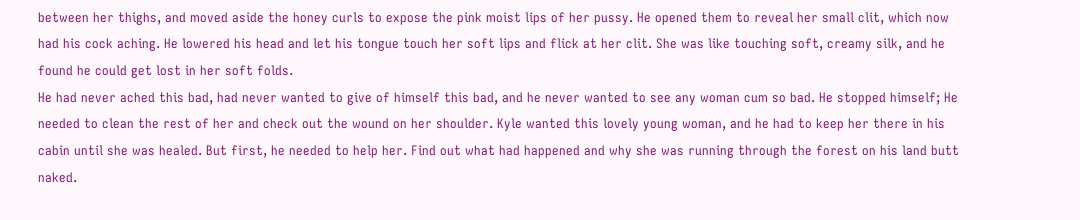between her thighs, and moved aside the honey curls to expose the pink moist lips of her pussy. He opened them to reveal her small clit, which now had his cock aching. He lowered his head and let his tongue touch her soft lips and flick at her clit. She was like touching soft, creamy silk, and he found he could get lost in her soft folds.
He had never ached this bad, had never wanted to give of himself this bad, and he never wanted to see any woman cum so bad. He stopped himself; He needed to clean the rest of her and check out the wound on her shoulder. Kyle wanted this lovely young woman, and he had to keep her there in his cabin until she was healed. But first, he needed to help her. Find out what had happened and why she was running through the forest on his land butt naked.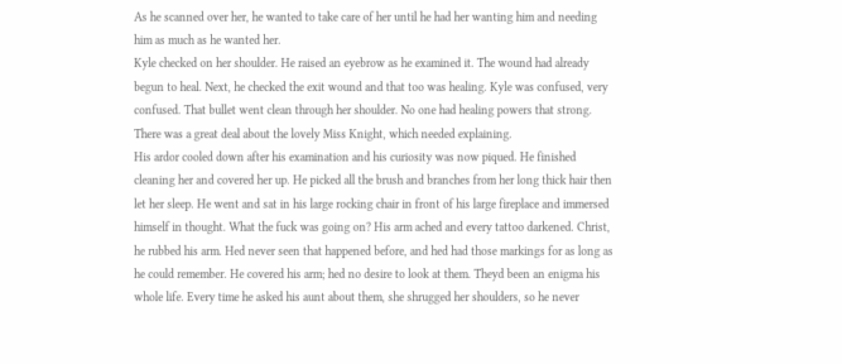As he scanned over her, he wanted to take care of her until he had her wanting him and needing him as much as he wanted her.
Kyle checked on her shoulder. He raised an eyebrow as he examined it. The wound had already begun to heal. Next, he checked the exit wound and that too was healing. Kyle was confused, very confused. That bullet went clean through her shoulder. No one had healing powers that strong. There was a great deal about the lovely Miss Knight, which needed explaining.
His ardor cooled down after his examination and his curiosity was now piqued. He finished cleaning her and covered her up. He picked all the brush and branches from her long thick hair then let her sleep. He went and sat in his large rocking chair in front of his large fireplace and immersed himself in thought. What the fuck was going on? His arm ached and every tattoo darkened. Christ, he rubbed his arm. Hed never seen that happened before, and hed had those markings for as long as he could remember. He covered his arm; hed no desire to look at them. Theyd been an enigma his whole life. Every time he asked his aunt about them, she shrugged her shoulders, so he never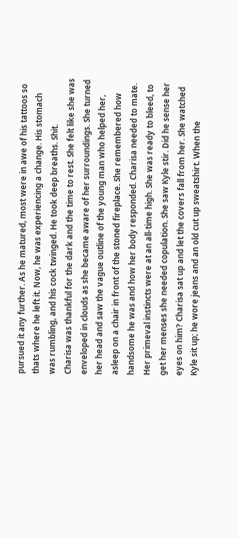pursued it any further. As he matured, most were in awe of his tattoos so thats where he left it. Now, he was experiencing a change. His stomach was rumbling, and his cock twinged. He took deep breaths. Shit.
Charisa was thankful for the dark and the time to rest. She felt like she was enveloped in clouds as she became aware of her surroundings. She turned her head and saw the vague outline of the young man who helped her, asleep on a chair in front of the stoned fireplace. She remembered how handsome he was and how her body responded. Charisa needed to mate. Her primeval instincts were at an all-time high. She was ready to bleed, to get her menses she needed copulation. She saw Kyle stir. Did he sense her eyes on him? Charisa sat up and let the covers fall from her. She watched Kyle sit up; he wore jeans and an old cut up sweatshirt. When the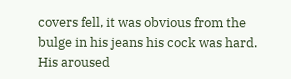covers fell, it was obvious from the bulge in his jeans his cock was hard. His aroused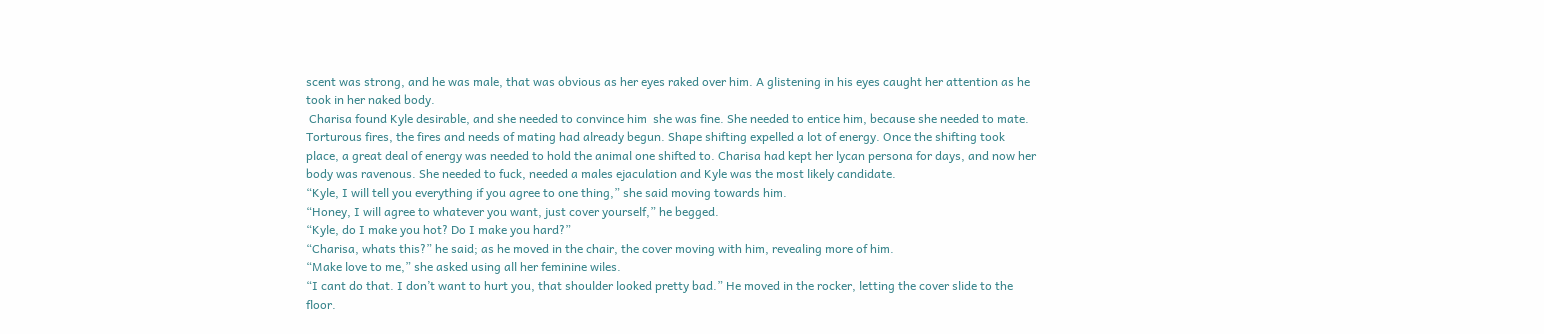scent was strong, and he was male, that was obvious as her eyes raked over him. A glistening in his eyes caught her attention as he took in her naked body.
 Charisa found Kyle desirable, and she needed to convince him  she was fine. She needed to entice him, because she needed to mate. Torturous fires, the fires and needs of mating had already begun. Shape shifting expelled a lot of energy. Once the shifting took place, a great deal of energy was needed to hold the animal one shifted to. Charisa had kept her lycan persona for days, and now her body was ravenous. She needed to fuck, needed a males ejaculation and Kyle was the most likely candidate.
“Kyle, I will tell you everything if you agree to one thing,” she said moving towards him.
“Honey, I will agree to whatever you want, just cover yourself,” he begged.
“Kyle, do I make you hot? Do I make you hard?”
“Charisa, whats this?” he said; as he moved in the chair, the cover moving with him, revealing more of him.
“Make love to me,” she asked using all her feminine wiles.
“I cant do that. I don’t want to hurt you, that shoulder looked pretty bad.” He moved in the rocker, letting the cover slide to the floor.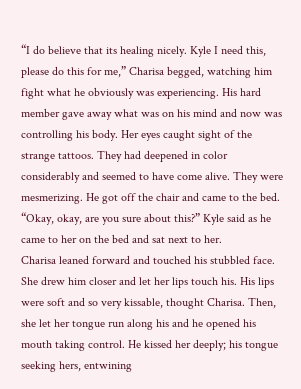“I do believe that its healing nicely. Kyle I need this, please do this for me,” Charisa begged, watching him fight what he obviously was experiencing. His hard member gave away what was on his mind and now was controlling his body. Her eyes caught sight of the strange tattoos. They had deepened in color considerably and seemed to have come alive. They were mesmerizing. He got off the chair and came to the bed.
“Okay, okay, are you sure about this?” Kyle said as he came to her on the bed and sat next to her.
Charisa leaned forward and touched his stubbled face. She drew him closer and let her lips touch his. His lips were soft and so very kissable, thought Charisa. Then, she let her tongue run along his and he opened his mouth taking control. He kissed her deeply; his tongue seeking hers, entwining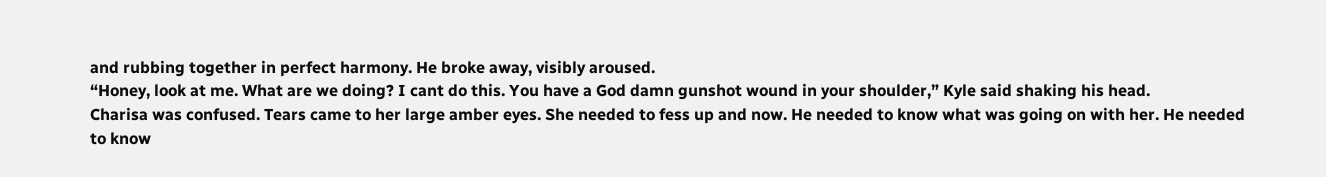and rubbing together in perfect harmony. He broke away, visibly aroused.
“Honey, look at me. What are we doing? I cant do this. You have a God damn gunshot wound in your shoulder,” Kyle said shaking his head.
Charisa was confused. Tears came to her large amber eyes. She needed to fess up and now. He needed to know what was going on with her. He needed to know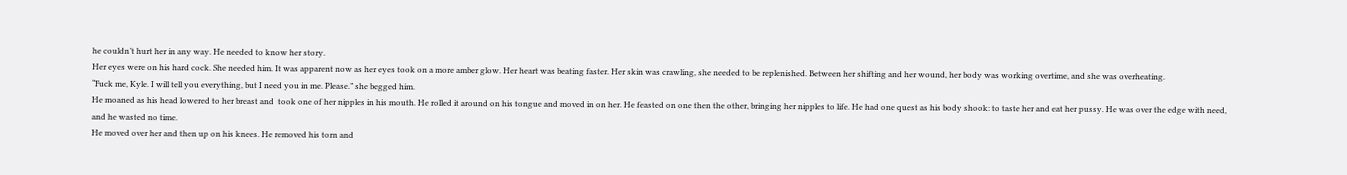he couldn’t hurt her in any way. He needed to know her story.
Her eyes were on his hard cock. She needed him. It was apparent now as her eyes took on a more amber glow. Her heart was beating faster. Her skin was crawling, she needed to be replenished. Between her shifting and her wound, her body was working overtime, and she was overheating.
“Fuck me, Kyle. I will tell you everything, but I need you in me. Please.” she begged him.
He moaned as his head lowered to her breast and  took one of her nipples in his mouth. He rolled it around on his tongue and moved in on her. He feasted on one then the other, bringing her nipples to life. He had one quest as his body shook: to taste her and eat her pussy. He was over the edge with need, and he wasted no time.
He moved over her and then up on his knees. He removed his torn and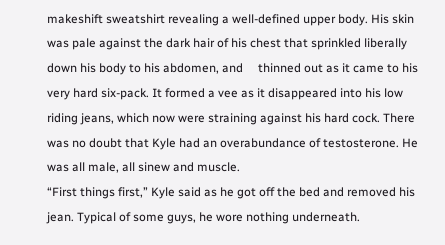makeshift sweatshirt revealing a well-defined upper body. His skin was pale against the dark hair of his chest that sprinkled liberally down his body to his abdomen, and     thinned out as it came to his very hard six-pack. It formed a vee as it disappeared into his low riding jeans, which now were straining against his hard cock. There was no doubt that Kyle had an overabundance of testosterone. He was all male, all sinew and muscle.
“First things first,” Kyle said as he got off the bed and removed his jean. Typical of some guys, he wore nothing underneath.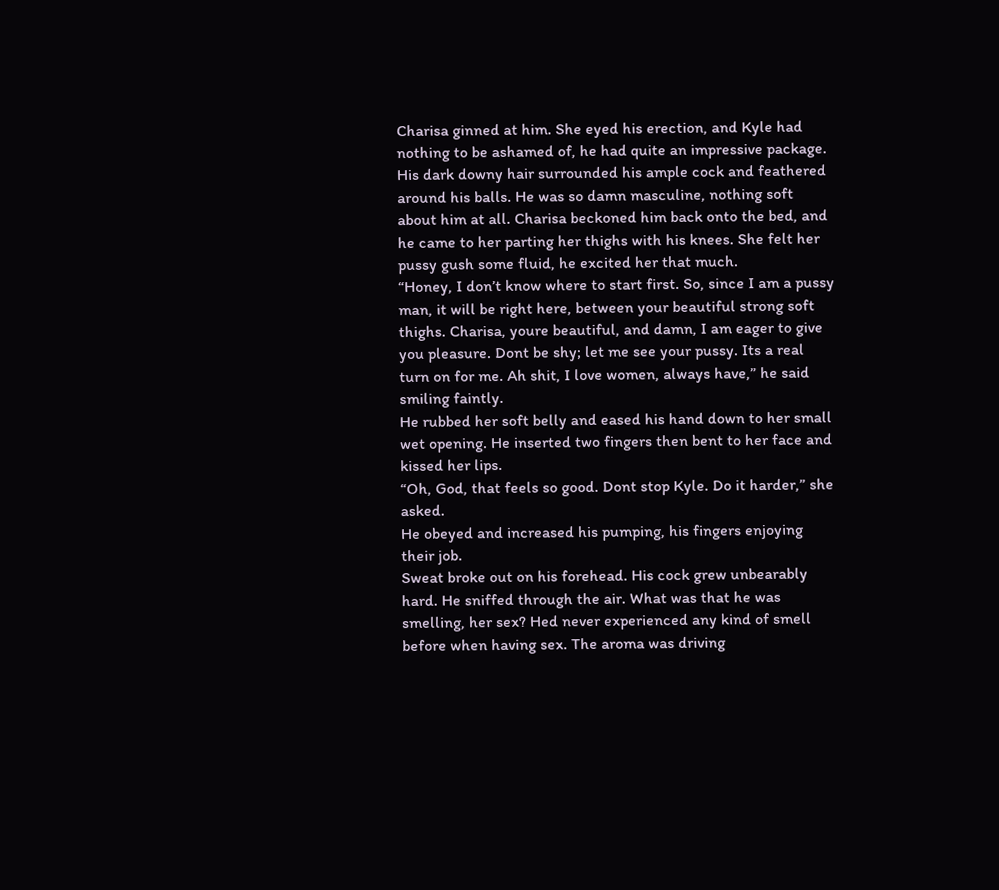Charisa ginned at him. She eyed his erection, and Kyle had nothing to be ashamed of, he had quite an impressive package. His dark downy hair surrounded his ample cock and feathered around his balls. He was so damn masculine, nothing soft about him at all. Charisa beckoned him back onto the bed, and he came to her parting her thighs with his knees. She felt her pussy gush some fluid, he excited her that much.
“Honey, I don’t know where to start first. So, since I am a pussy man, it will be right here, between your beautiful strong soft thighs. Charisa, youre beautiful, and damn, I am eager to give you pleasure. Dont be shy; let me see your pussy. Its a real turn on for me. Ah shit, I love women, always have,” he said smiling faintly.
He rubbed her soft belly and eased his hand down to her small wet opening. He inserted two fingers then bent to her face and kissed her lips.
“Oh, God, that feels so good. Dont stop Kyle. Do it harder,” she asked.
He obeyed and increased his pumping, his fingers enjoying their job.
Sweat broke out on his forehead. His cock grew unbearably hard. He sniffed through the air. What was that he was smelling, her sex? Hed never experienced any kind of smell before when having sex. The aroma was driving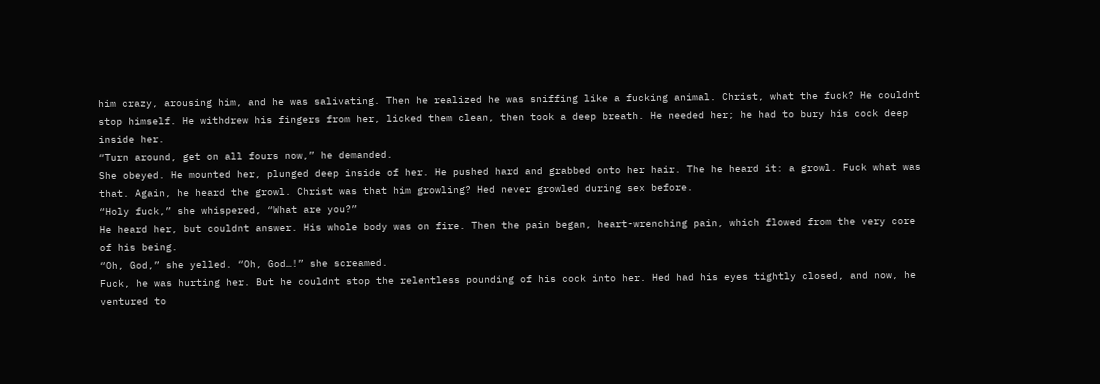him crazy, arousing him, and he was salivating. Then he realized he was sniffing like a fucking animal. Christ, what the fuck? He couldnt stop himself. He withdrew his fingers from her, licked them clean, then took a deep breath. He needed her; he had to bury his cock deep inside her.
“Turn around, get on all fours now,” he demanded.
She obeyed. He mounted her, plunged deep inside of her. He pushed hard and grabbed onto her hair. The he heard it: a growl. Fuck what was that. Again, he heard the growl. Christ was that him growling? Hed never growled during sex before.
“Holy fuck,” she whispered, “What are you?”
He heard her, but couldnt answer. His whole body was on fire. Then the pain began, heart-wrenching pain, which flowed from the very core of his being.
“Oh, God,” she yelled. “Oh, God…!” she screamed.
Fuck, he was hurting her. But he couldnt stop the relentless pounding of his cock into her. Hed had his eyes tightly closed, and now, he ventured to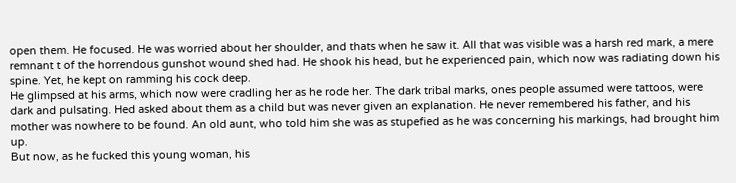open them. He focused. He was worried about her shoulder, and thats when he saw it. All that was visible was a harsh red mark, a mere remnant t of the horrendous gunshot wound shed had. He shook his head, but he experienced pain, which now was radiating down his spine. Yet, he kept on ramming his cock deep.
He glimpsed at his arms, which now were cradling her as he rode her. The dark tribal marks, ones people assumed were tattoos, were dark and pulsating. Hed asked about them as a child but was never given an explanation. He never remembered his father, and his mother was nowhere to be found. An old aunt, who told him she was as stupefied as he was concerning his markings, had brought him up.
But now, as he fucked this young woman, his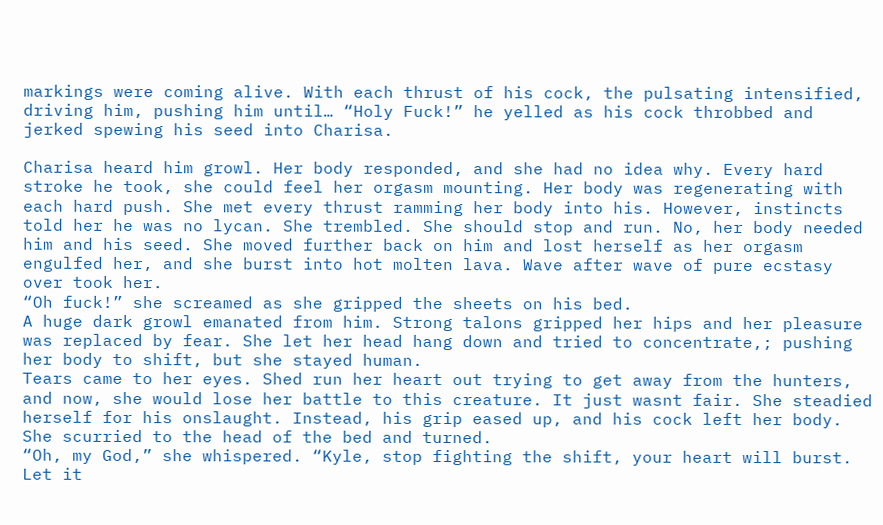markings were coming alive. With each thrust of his cock, the pulsating intensified, driving him, pushing him until… “Holy Fuck!” he yelled as his cock throbbed and jerked spewing his seed into Charisa.

Charisa heard him growl. Her body responded, and she had no idea why. Every hard stroke he took, she could feel her orgasm mounting. Her body was regenerating with each hard push. She met every thrust ramming her body into his. However, instincts told her he was no lycan. She trembled. She should stop and run. No, her body needed him and his seed. She moved further back on him and lost herself as her orgasm engulfed her, and she burst into hot molten lava. Wave after wave of pure ecstasy over took her.
“Oh fuck!” she screamed as she gripped the sheets on his bed.
A huge dark growl emanated from him. Strong talons gripped her hips and her pleasure was replaced by fear. She let her head hang down and tried to concentrate,; pushing her body to shift, but she stayed human.
Tears came to her eyes. Shed run her heart out trying to get away from the hunters, and now, she would lose her battle to this creature. It just wasnt fair. She steadied herself for his onslaught. Instead, his grip eased up, and his cock left her body.
She scurried to the head of the bed and turned.
“Oh, my God,” she whispered. “Kyle, stop fighting the shift, your heart will burst. Let it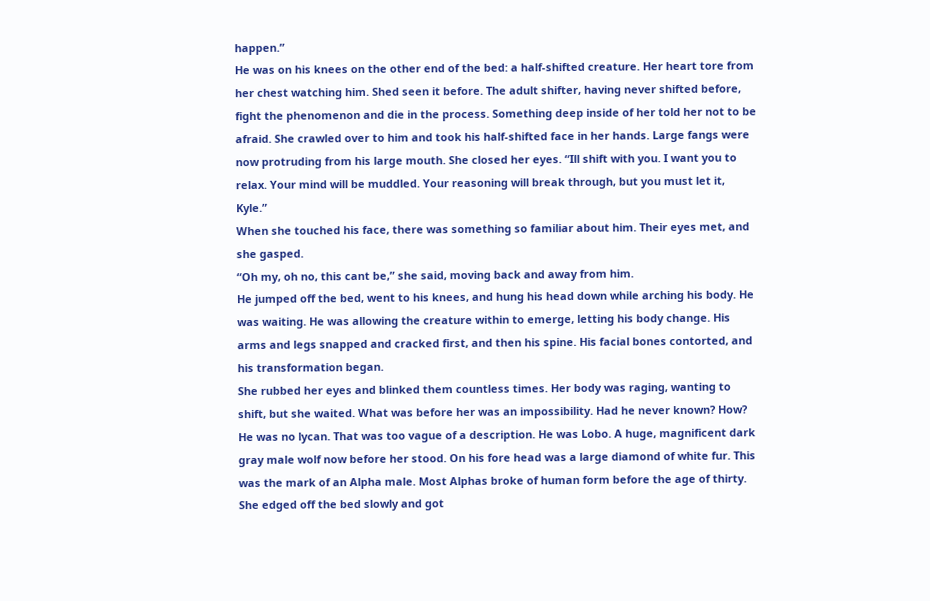happen.”
He was on his knees on the other end of the bed: a half-shifted creature. Her heart tore from her chest watching him. Shed seen it before. The adult shifter, having never shifted before, fight the phenomenon and die in the process. Something deep inside of her told her not to be afraid. She crawled over to him and took his half-shifted face in her hands. Large fangs were now protruding from his large mouth. She closed her eyes. “Ill shift with you. I want you to relax. Your mind will be muddled. Your reasoning will break through, but you must let it, Kyle.”
When she touched his face, there was something so familiar about him. Their eyes met, and she gasped.
“Oh my, oh no, this cant be,” she said, moving back and away from him.
He jumped off the bed, went to his knees, and hung his head down while arching his body. He was waiting. He was allowing the creature within to emerge, letting his body change. His arms and legs snapped and cracked first, and then his spine. His facial bones contorted, and his transformation began.
She rubbed her eyes and blinked them countless times. Her body was raging, wanting to shift, but she waited. What was before her was an impossibility. Had he never known? How?
He was no lycan. That was too vague of a description. He was Lobo. A huge, magnificent dark gray male wolf now before her stood. On his fore head was a large diamond of white fur. This was the mark of an Alpha male. Most Alphas broke of human form before the age of thirty.
She edged off the bed slowly and got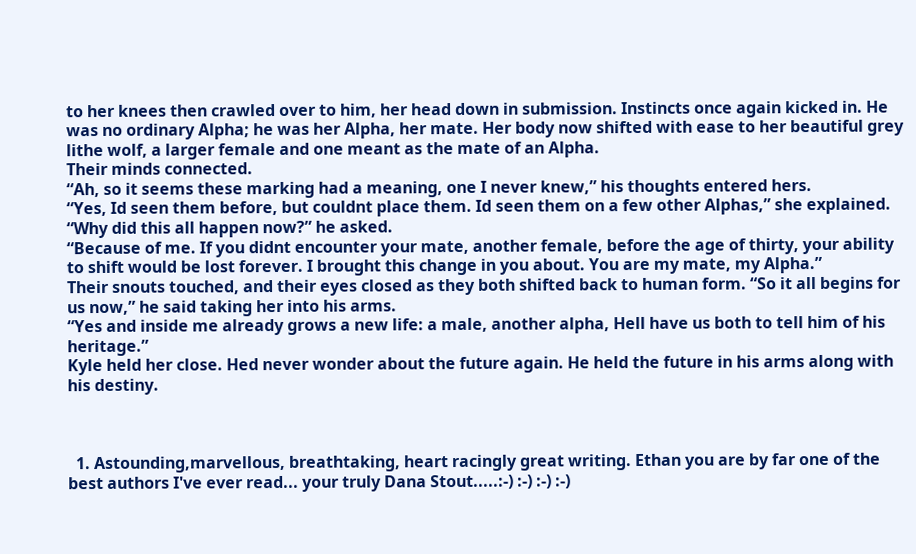to her knees then crawled over to him, her head down in submission. Instincts once again kicked in. He was no ordinary Alpha; he was her Alpha, her mate. Her body now shifted with ease to her beautiful grey lithe wolf, a larger female and one meant as the mate of an Alpha.
Their minds connected.
“Ah, so it seems these marking had a meaning, one I never knew,” his thoughts entered hers.
“Yes, Id seen them before, but couldnt place them. Id seen them on a few other Alphas,” she explained.
“Why did this all happen now?” he asked.
“Because of me. If you didnt encounter your mate, another female, before the age of thirty, your ability to shift would be lost forever. I brought this change in you about. You are my mate, my Alpha.”
Their snouts touched, and their eyes closed as they both shifted back to human form. “So it all begins for us now,” he said taking her into his arms.
“Yes and inside me already grows a new life: a male, another alpha, Hell have us both to tell him of his heritage.”
Kyle held her close. Hed never wonder about the future again. He held the future in his arms along with his destiny.



  1. Astounding,marvellous, breathtaking, heart racingly great writing. Ethan you are by far one of the best authors I've ever read... your truly Dana Stout.....:-) :-) :-) :-)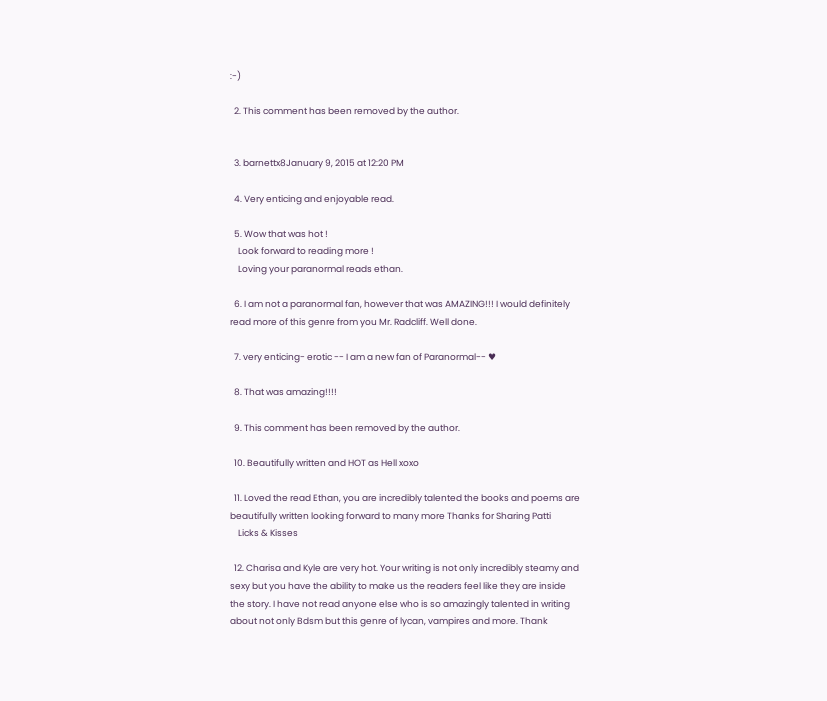:-)

  2. This comment has been removed by the author.


  3. barnettx8January 9, 2015 at 12:20 PM

  4. Very enticing and enjoyable read.

  5. Wow that was hot !
    Look forward to reading more !
    Loving your paranormal reads ethan.

  6. I am not a paranormal fan, however that was AMAZING!!! I would definitely read more of this genre from you Mr. Radcliff. Well done.

  7. very enticing- erotic -- I am a new fan of Paranormal-- ♥

  8. That was amazing!!!!

  9. This comment has been removed by the author.

  10. Beautifully written and HOT as Hell xoxo

  11. Loved the read Ethan, you are incredibly talented the books and poems are beautifully written looking forward to many more Thanks for Sharing Patti
    Licks & Kisses

  12. Charisa and Kyle are very hot. Your writing is not only incredibly steamy and sexy but you have the ability to make us the readers feel like they are inside the story. I have not read anyone else who is so amazingly talented in writing about not only Bdsm but this genre of lycan, vampires and more. Thank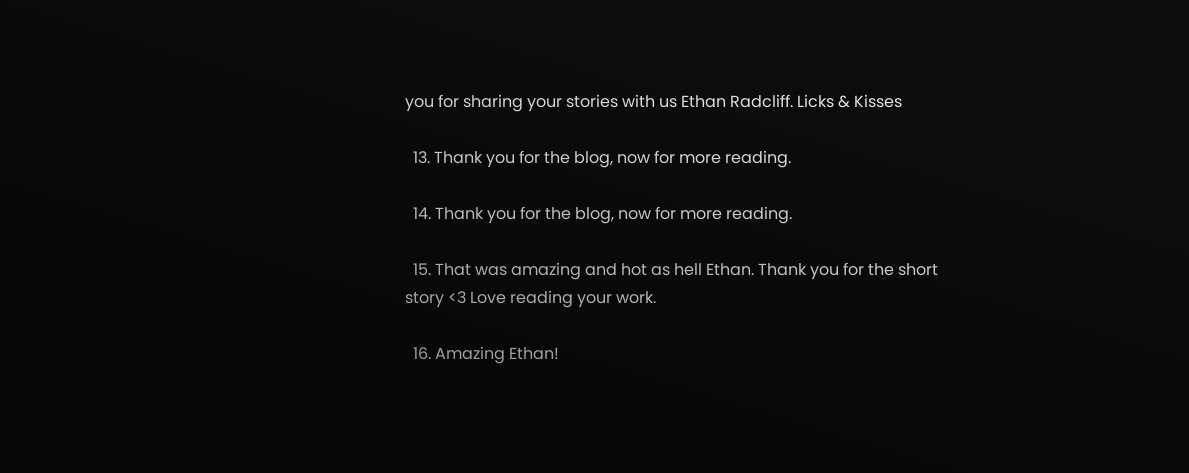you for sharing your stories with us Ethan Radcliff. Licks & Kisses

  13. Thank you for the blog, now for more reading.

  14. Thank you for the blog, now for more reading.

  15. That was amazing and hot as hell Ethan. Thank you for the short story <3 Love reading your work.

  16. Amazing Ethan!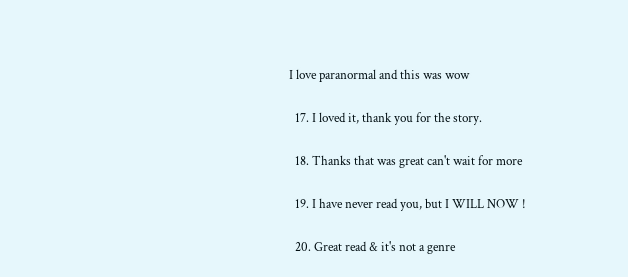I love paranormal and this was wow

  17. I loved it, thank you for the story.

  18. Thanks that was great can't wait for more

  19. I have never read you, but I WILL NOW !

  20. Great read & it's not a genre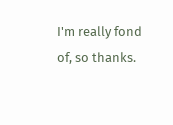I'm really fond of, so thanks.